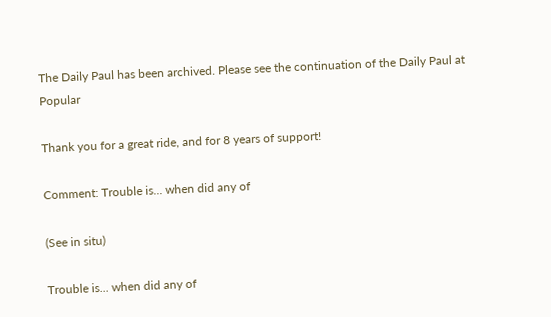The Daily Paul has been archived. Please see the continuation of the Daily Paul at Popular

Thank you for a great ride, and for 8 years of support!

Comment: Trouble is... when did any of

(See in situ)

Trouble is... when did any of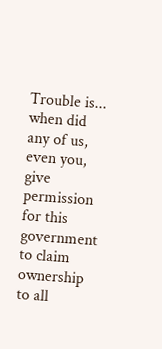Trouble is... when did any of us, even you, give permission for this government to claim ownership to all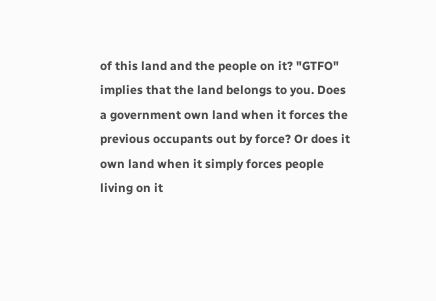of this land and the people on it? "GTFO" implies that the land belongs to you. Does a government own land when it forces the previous occupants out by force? Or does it own land when it simply forces people living on it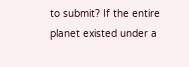to submit? If the entire planet existed under a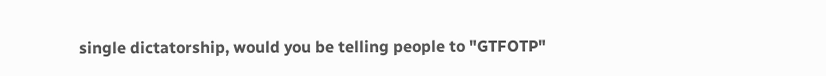single dictatorship, would you be telling people to "GTFOTP"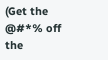(Get the @#*% off the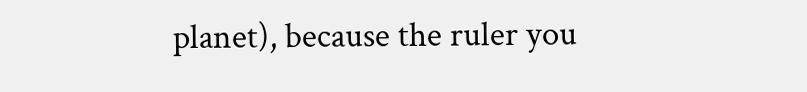planet), because the ruler you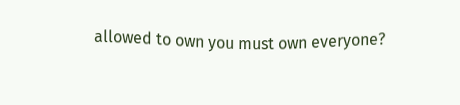allowed to own you must own everyone?